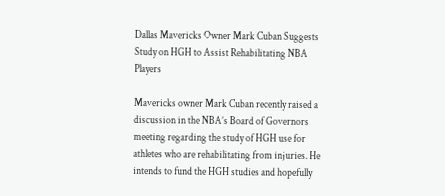Dallas Mavericks Owner Mark Cuban Suggests Study on HGH to Assist Rehabilitating NBA Players

Mavericks owner Mark Cuban recently raised a discussion in the NBA’s Board of Governors meeting regarding the study of HGH use for athletes who are rehabilitating from injuries. He intends to fund the HGH studies and hopefully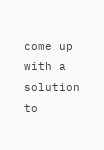come up with a solution to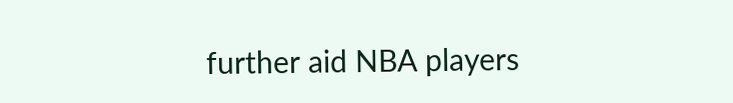further aid NBA players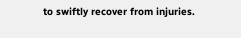to swiftly recover from injuries.